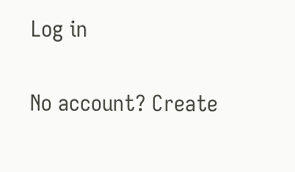Log in

No account? Create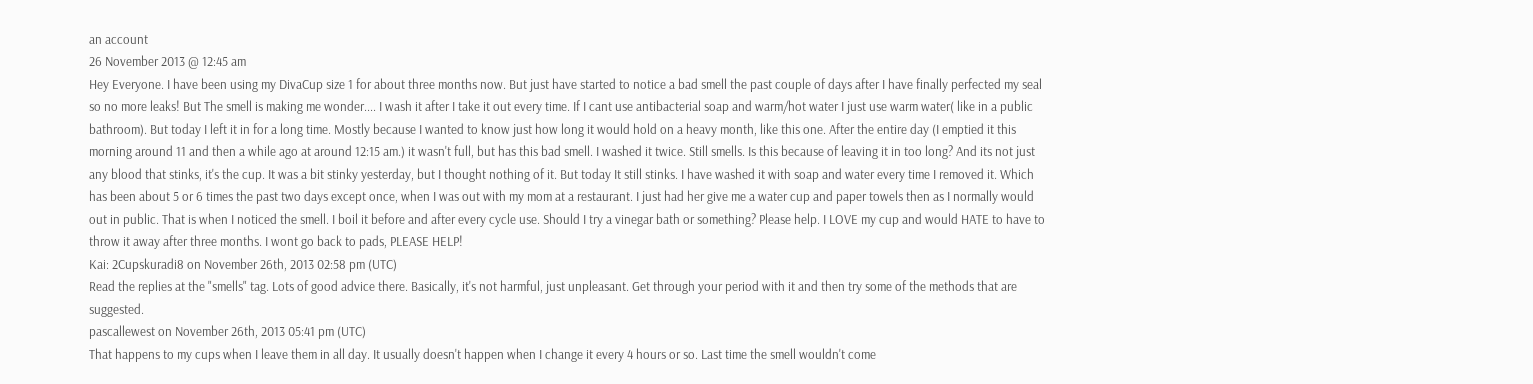an account
26 November 2013 @ 12:45 am
Hey Everyone. I have been using my DivaCup size 1 for about three months now. But just have started to notice a bad smell the past couple of days after I have finally perfected my seal so no more leaks! But The smell is making me wonder.... I wash it after I take it out every time. If I cant use antibacterial soap and warm/hot water I just use warm water( like in a public bathroom). But today I left it in for a long time. Mostly because I wanted to know just how long it would hold on a heavy month, like this one. After the entire day (I emptied it this morning around 11 and then a while ago at around 12:15 am.) it wasn't full, but has this bad smell. I washed it twice. Still smells. Is this because of leaving it in too long? And its not just any blood that stinks, it's the cup. It was a bit stinky yesterday, but I thought nothing of it. But today It still stinks. I have washed it with soap and water every time I removed it. Which has been about 5 or 6 times the past two days except once, when I was out with my mom at a restaurant. I just had her give me a water cup and paper towels then as I normally would out in public. That is when I noticed the smell. I boil it before and after every cycle use. Should I try a vinegar bath or something? Please help. I LOVE my cup and would HATE to have to throw it away after three months. I wont go back to pads, PLEASE HELP!
Kai: 2Cupskuradi8 on November 26th, 2013 02:58 pm (UTC)
Read the replies at the "smells" tag. Lots of good advice there. Basically, it's not harmful, just unpleasant. Get through your period with it and then try some of the methods that are suggested.
pascallewest on November 26th, 2013 05:41 pm (UTC)
That happens to my cups when I leave them in all day. It usually doesn't happen when I change it every 4 hours or so. Last time the smell wouldn't come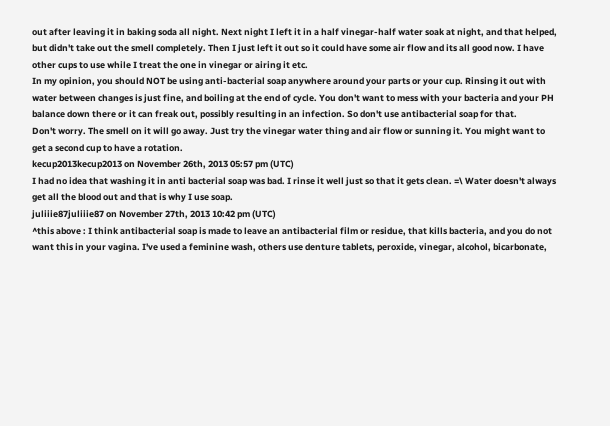out after leaving it in baking soda all night. Next night I left it in a half vinegar-half water soak at night, and that helped, but didn't take out the smell completely. Then I just left it out so it could have some air flow and its all good now. I have other cups to use while I treat the one in vinegar or airing it etc.
In my opinion, you should NOT be using anti-bacterial soap anywhere around your parts or your cup. Rinsing it out with water between changes is just fine, and boiling at the end of cycle. You don't want to mess with your bacteria and your PH balance down there or it can freak out, possibly resulting in an infection. So don't use antibacterial soap for that.
Don't worry. The smell on it will go away. Just try the vinegar water thing and air flow or sunning it. You might want to get a second cup to have a rotation.
kecup2013kecup2013 on November 26th, 2013 05:57 pm (UTC)
I had no idea that washing it in anti bacterial soap was bad. I rinse it well just so that it gets clean. =\ Water doesn't always get all the blood out and that is why I use soap.
juliiie87juliiie87 on November 27th, 2013 10:42 pm (UTC)
^this above : I think antibacterial soap is made to leave an antibacterial film or residue, that kills bacteria, and you do not want this in your vagina. I've used a feminine wash, others use denture tablets, peroxide, vinegar, alcohol, bicarbonate,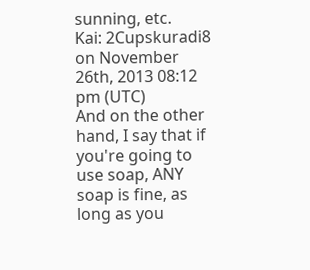sunning, etc.
Kai: 2Cupskuradi8 on November 26th, 2013 08:12 pm (UTC)
And on the other hand, I say that if you're going to use soap, ANY soap is fine, as long as you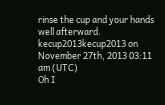rinse the cup and your hands well afterward.
kecup2013kecup2013 on November 27th, 2013 03:11 am (UTC)
Oh I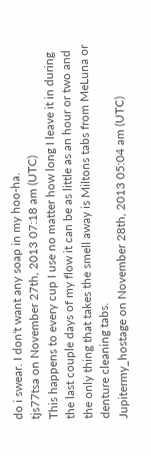do i swear. I don't want any soap in my hoo-ha.
tjs77tsa on November 27th, 2013 07:18 am (UTC)
This happens to every cup I use no matter how long I leave it in during the last couple days of my flow it can be as little as an hour or two and the only thing that takes the smell away is Miltons tabs from MeLuna or denture cleaning tabs.
Jupitermy_hostage on November 28th, 2013 05:04 am (UTC)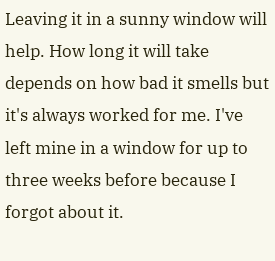Leaving it in a sunny window will help. How long it will take depends on how bad it smells but it's always worked for me. I've left mine in a window for up to three weeks before because I forgot about it.